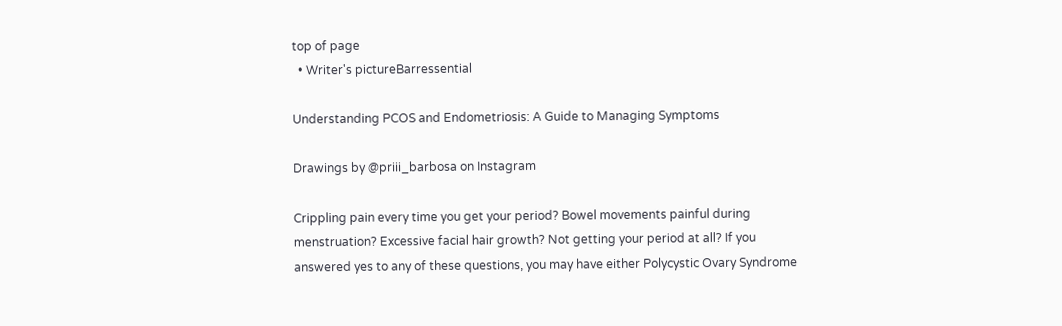top of page
  • Writer's pictureBarressential

Understanding PCOS and Endometriosis: A Guide to Managing Symptoms

Drawings by @priii_barbosa on Instagram

Crippling pain every time you get your period? Bowel movements painful during menstruation? Excessive facial hair growth? Not getting your period at all? If you answered yes to any of these questions, you may have either Polycystic Ovary Syndrome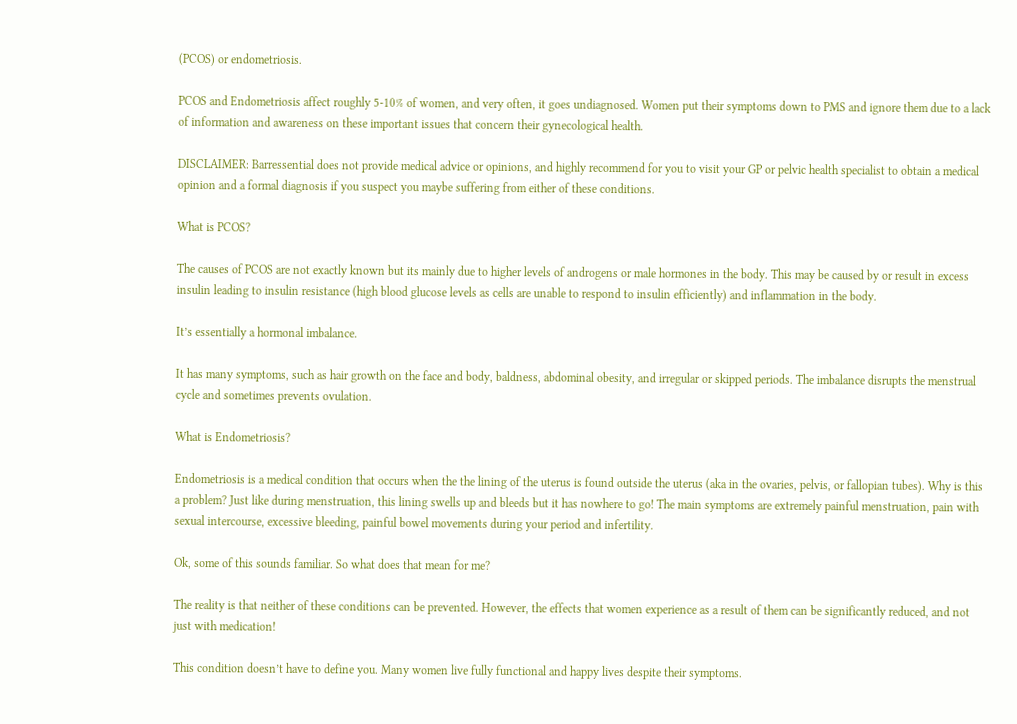(PCOS) or endometriosis.

PCOS and Endometriosis affect roughly 5-10% of women, and very often, it goes undiagnosed. Women put their symptoms down to PMS and ignore them due to a lack of information and awareness on these important issues that concern their gynecological health.

DISCLAIMER: Barressential does not provide medical advice or opinions, and highly recommend for you to visit your GP or pelvic health specialist to obtain a medical opinion and a formal diagnosis if you suspect you maybe suffering from either of these conditions.

What is PCOS?

The causes of PCOS are not exactly known but its mainly due to higher levels of androgens or male hormones in the body. This may be caused by or result in excess insulin leading to insulin resistance (high blood glucose levels as cells are unable to respond to insulin efficiently) and inflammation in the body.

It’s essentially a hormonal imbalance.

It has many symptoms, such as hair growth on the face and body, baldness, abdominal obesity, and irregular or skipped periods. The imbalance disrupts the menstrual cycle and sometimes prevents ovulation.

What is Endometriosis?

Endometriosis is a medical condition that occurs when the the lining of the uterus is found outside the uterus (aka in the ovaries, pelvis, or fallopian tubes). Why is this a problem? Just like during menstruation, this lining swells up and bleeds but it has nowhere to go! The main symptoms are extremely painful menstruation, pain with sexual intercourse, excessive bleeding, painful bowel movements during your period and infertility.

Ok, some of this sounds familiar. So what does that mean for me?

The reality is that neither of these conditions can be prevented. However, the effects that women experience as a result of them can be significantly reduced, and not just with medication!

This condition doesn’t have to define you. Many women live fully functional and happy lives despite their symptoms.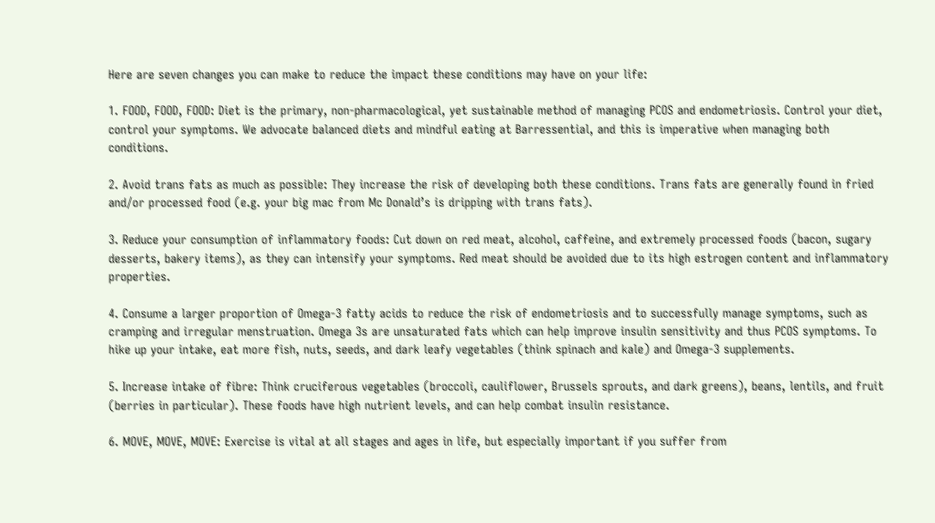Here are seven changes you can make to reduce the impact these conditions may have on your life:

1. FOOD, FOOD, FOOD: Diet is the primary, non-pharmacological, yet sustainable method of managing PCOS and endometriosis. Control your diet, control your symptoms. We advocate balanced diets and mindful eating at Barressential, and this is imperative when managing both conditions.

2. Avoid trans fats as much as possible: They increase the risk of developing both these conditions. Trans fats are generally found in fried and/or processed food (e.g. your big mac from Mc Donald’s is dripping with trans fats).

3. Reduce your consumption of inflammatory foods: Cut down on red meat, alcohol, caffeine, and extremely processed foods (bacon, sugary desserts, bakery items), as they can intensify your symptoms. Red meat should be avoided due to its high estrogen content and inflammatory properties.

4. Consume a larger proportion of Omega-3 fatty acids to reduce the risk of endometriosis and to successfully manage symptoms, such as cramping and irregular menstruation. Omega 3s are unsaturated fats which can help improve insulin sensitivity and thus PCOS symptoms. To hike up your intake, eat more fish, nuts, seeds, and dark leafy vegetables (think spinach and kale) and Omega-3 supplements.

5. Increase intake of fibre: Think cruciferous vegetables (broccoli, cauliflower, Brussels sprouts, and dark greens), beans, lentils, and fruit (berries in particular). These foods have high nutrient levels, and can help combat insulin resistance.

6. MOVE, MOVE, MOVE: Exercise is vital at all stages and ages in life, but especially important if you suffer from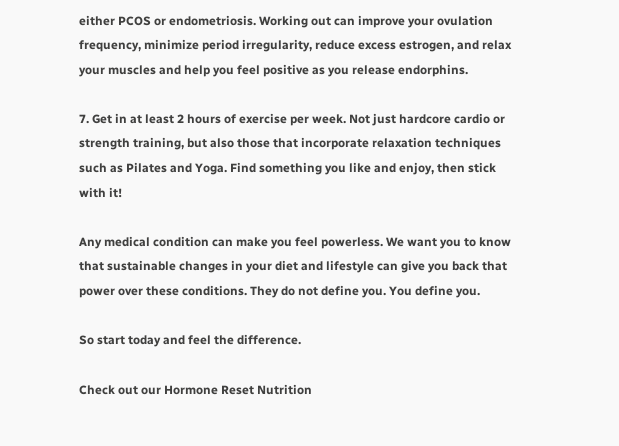either PCOS or endometriosis. Working out can improve your ovulation frequency, minimize period irregularity, reduce excess estrogen, and relax your muscles and help you feel positive as you release endorphins.

7. Get in at least 2 hours of exercise per week. Not just hardcore cardio or strength training, but also those that incorporate relaxation techniques such as Pilates and Yoga. Find something you like and enjoy, then stick with it!

Any medical condition can make you feel powerless. We want you to know that sustainable changes in your diet and lifestyle can give you back that power over these conditions. They do not define you. You define you.

So start today and feel the difference.

Check out our Hormone Reset Nutrition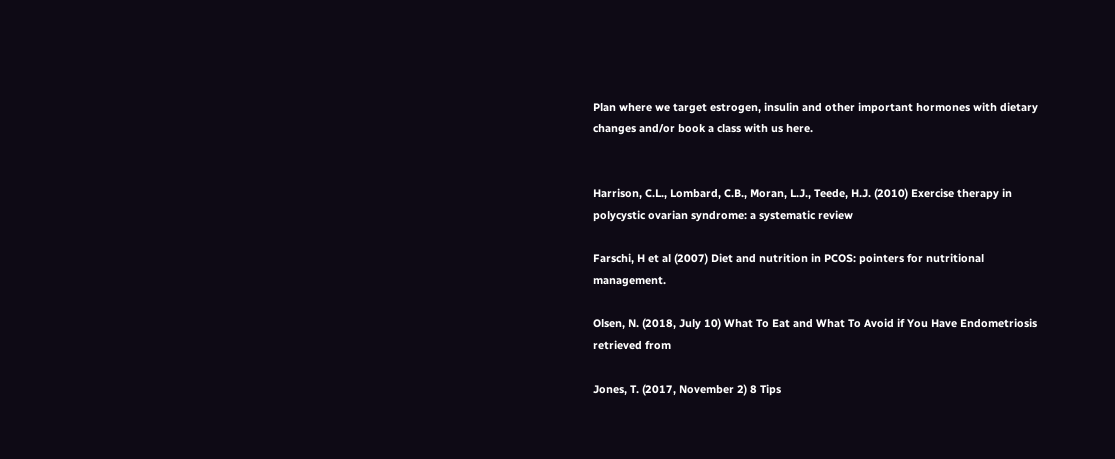Plan where we target estrogen, insulin and other important hormones with dietary changes and/or book a class with us here.


Harrison, C.L., Lombard, C.B., Moran, L.J., Teede, H.J. (2010) Exercise therapy in polycystic ovarian syndrome: a systematic review

Farschi, H et al (2007) Diet and nutrition in PCOS: pointers for nutritional management.

Olsen, N. (2018, July 10) What To Eat and What To Avoid if You Have Endometriosis retrieved from

Jones, T. (2017, November 2) 8 Tips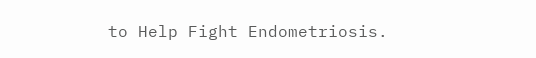to Help Fight Endometriosis.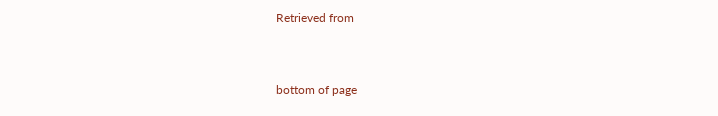Retrieved from



bottom of page